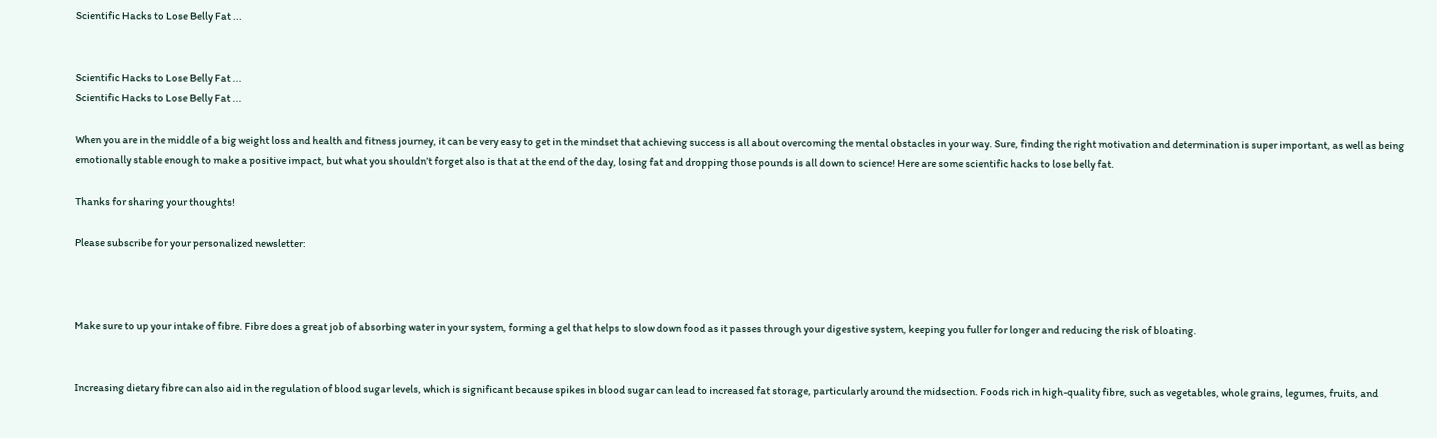Scientific Hacks to Lose Belly Fat ...


Scientific Hacks to Lose Belly Fat ...
Scientific Hacks to Lose Belly Fat ...

When you are in the middle of a big weight loss and health and fitness journey, it can be very easy to get in the mindset that achieving success is all about overcoming the mental obstacles in your way. Sure, finding the right motivation and determination is super important, as well as being emotionally stable enough to make a positive impact, but what you shouldn’t forget also is that at the end of the day, losing fat and dropping those pounds is all down to science! Here are some scientific hacks to lose belly fat.

Thanks for sharing your thoughts!

Please subscribe for your personalized newsletter:



Make sure to up your intake of fibre. Fibre does a great job of absorbing water in your system, forming a gel that helps to slow down food as it passes through your digestive system, keeping you fuller for longer and reducing the risk of bloating.


Increasing dietary fibre can also aid in the regulation of blood sugar levels, which is significant because spikes in blood sugar can lead to increased fat storage, particularly around the midsection. Foods rich in high-quality fibre, such as vegetables, whole grains, legumes, fruits, and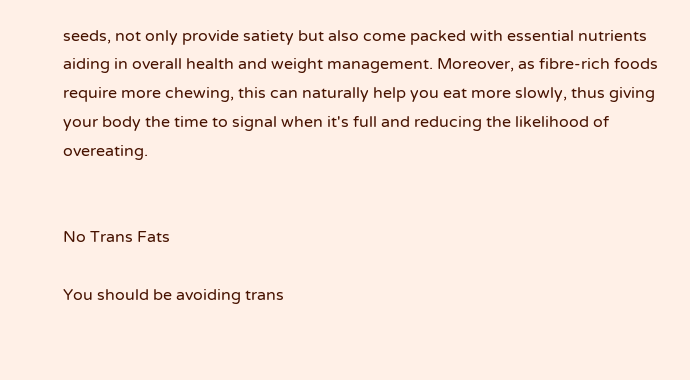seeds, not only provide satiety but also come packed with essential nutrients aiding in overall health and weight management. Moreover, as fibre-rich foods require more chewing, this can naturally help you eat more slowly, thus giving your body the time to signal when it's full and reducing the likelihood of overeating.


No Trans Fats

You should be avoiding trans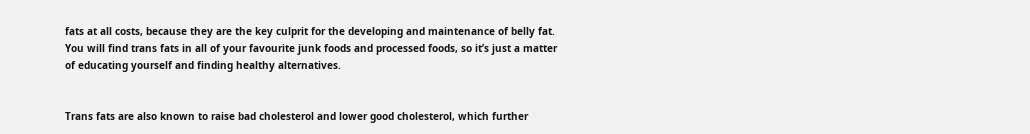fats at all costs, because they are the key culprit for the developing and maintenance of belly fat. You will find trans fats in all of your favourite junk foods and processed foods, so it’s just a matter of educating yourself and finding healthy alternatives.


Trans fats are also known to raise bad cholesterol and lower good cholesterol, which further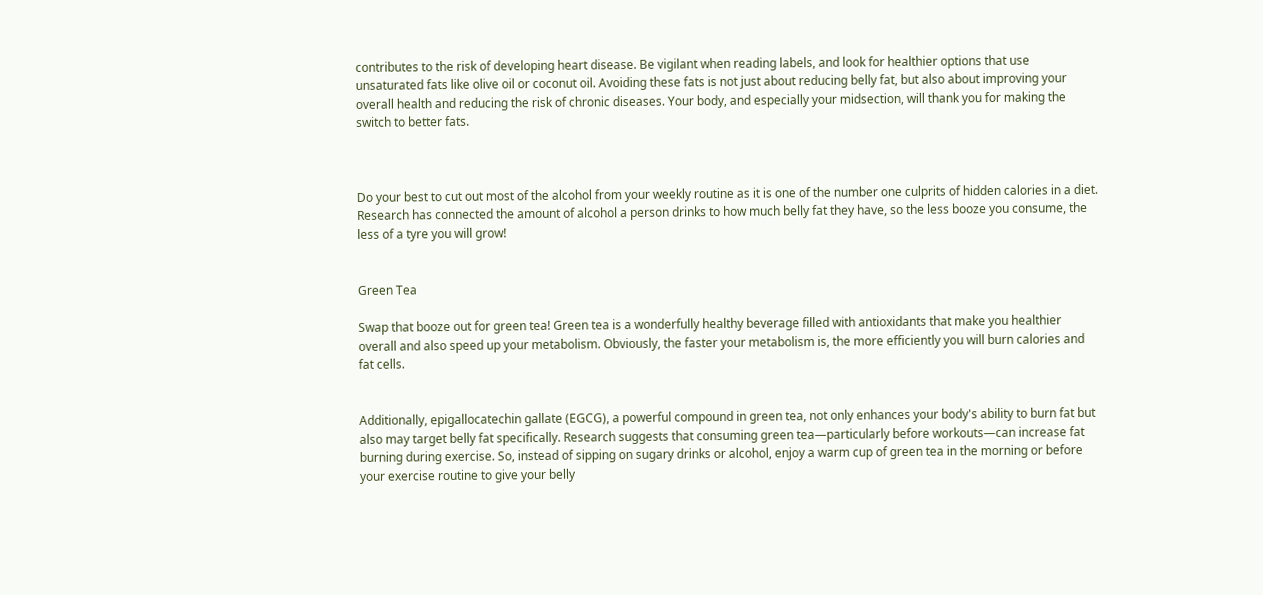contributes to the risk of developing heart disease. Be vigilant when reading labels, and look for healthier options that use unsaturated fats like olive oil or coconut oil. Avoiding these fats is not just about reducing belly fat, but also about improving your overall health and reducing the risk of chronic diseases. Your body, and especially your midsection, will thank you for making the switch to better fats.



Do your best to cut out most of the alcohol from your weekly routine as it is one of the number one culprits of hidden calories in a diet. Research has connected the amount of alcohol a person drinks to how much belly fat they have, so the less booze you consume, the less of a tyre you will grow!


Green Tea

Swap that booze out for green tea! Green tea is a wonderfully healthy beverage filled with antioxidants that make you healthier overall and also speed up your metabolism. Obviously, the faster your metabolism is, the more efficiently you will burn calories and fat cells.


Additionally, epigallocatechin gallate (EGCG), a powerful compound in green tea, not only enhances your body's ability to burn fat but also may target belly fat specifically. Research suggests that consuming green tea—particularly before workouts—can increase fat burning during exercise. So, instead of sipping on sugary drinks or alcohol, enjoy a warm cup of green tea in the morning or before your exercise routine to give your belly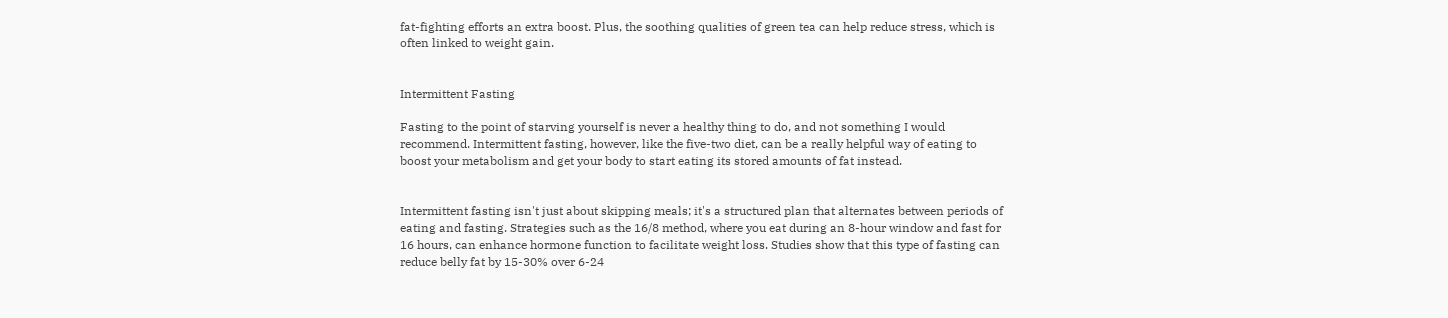fat-fighting efforts an extra boost. Plus, the soothing qualities of green tea can help reduce stress, which is often linked to weight gain.


Intermittent Fasting

Fasting to the point of starving yourself is never a healthy thing to do, and not something I would recommend. Intermittent fasting, however, like the five-two diet, can be a really helpful way of eating to boost your metabolism and get your body to start eating its stored amounts of fat instead.


Intermittent fasting isn't just about skipping meals; it's a structured plan that alternates between periods of eating and fasting. Strategies such as the 16/8 method, where you eat during an 8-hour window and fast for 16 hours, can enhance hormone function to facilitate weight loss. Studies show that this type of fasting can reduce belly fat by 15-30% over 6-24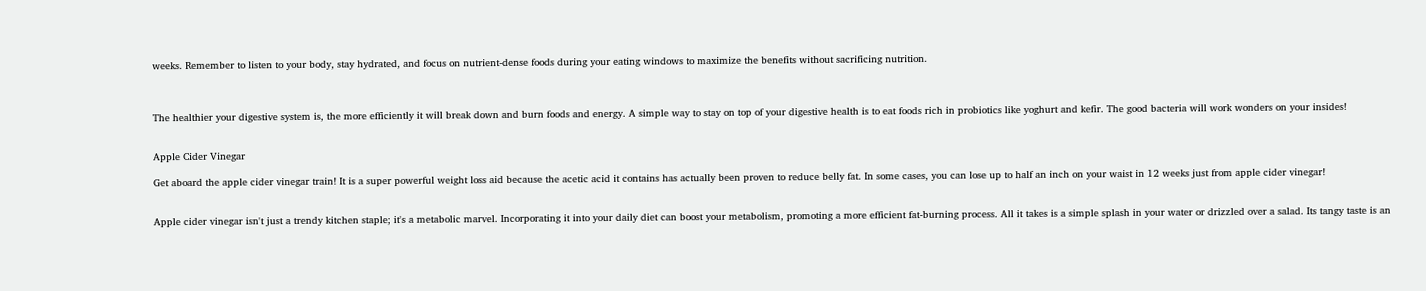weeks. Remember to listen to your body, stay hydrated, and focus on nutrient-dense foods during your eating windows to maximize the benefits without sacrificing nutrition.



The healthier your digestive system is, the more efficiently it will break down and burn foods and energy. A simple way to stay on top of your digestive health is to eat foods rich in probiotics like yoghurt and kefir. The good bacteria will work wonders on your insides!


Apple Cider Vinegar

Get aboard the apple cider vinegar train! It is a super powerful weight loss aid because the acetic acid it contains has actually been proven to reduce belly fat. In some cases, you can lose up to half an inch on your waist in 12 weeks just from apple cider vinegar!


Apple cider vinegar isn't just a trendy kitchen staple; it's a metabolic marvel. Incorporating it into your daily diet can boost your metabolism, promoting a more efficient fat-burning process. All it takes is a simple splash in your water or drizzled over a salad. Its tangy taste is an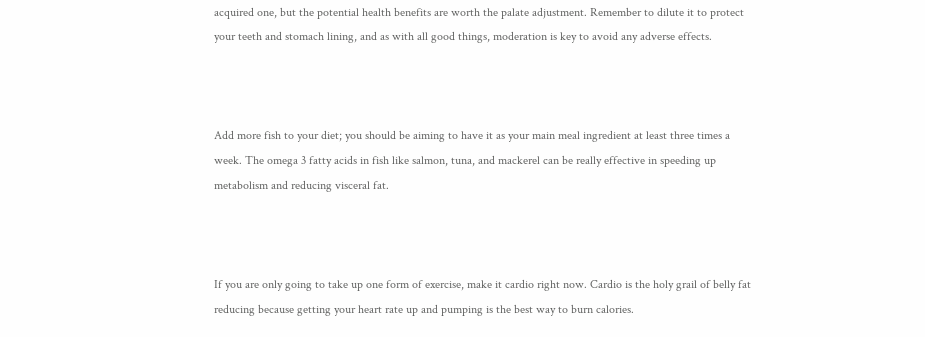acquired one, but the potential health benefits are worth the palate adjustment. Remember to dilute it to protect your teeth and stomach lining, and as with all good things, moderation is key to avoid any adverse effects.



Add more fish to your diet; you should be aiming to have it as your main meal ingredient at least three times a week. The omega 3 fatty acids in fish like salmon, tuna, and mackerel can be really effective in speeding up metabolism and reducing visceral fat.



If you are only going to take up one form of exercise, make it cardio right now. Cardio is the holy grail of belly fat reducing because getting your heart rate up and pumping is the best way to burn calories.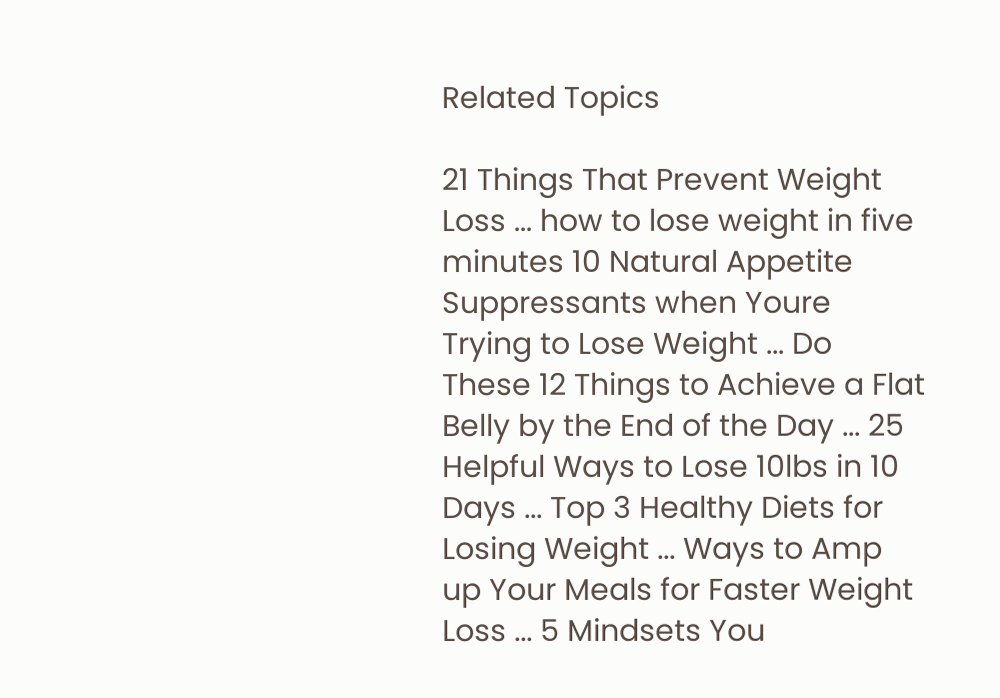Related Topics

21 Things That Prevent Weight Loss ... how to lose weight in five minutes 10 Natural Appetite Suppressants when Youre Trying to Lose Weight ... Do These 12 Things to Achieve a Flat Belly by the End of the Day ... 25 Helpful Ways to Lose 10lbs in 10 Days ... Top 3 Healthy Diets for Losing Weight ... Ways to Amp up Your Meals for Faster Weight Loss ... 5 Mindsets You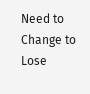Need to Change to Lose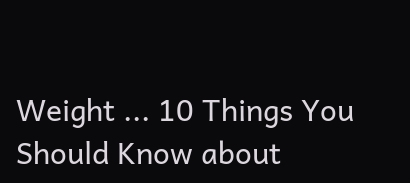Weight ... 10 Things You Should Know about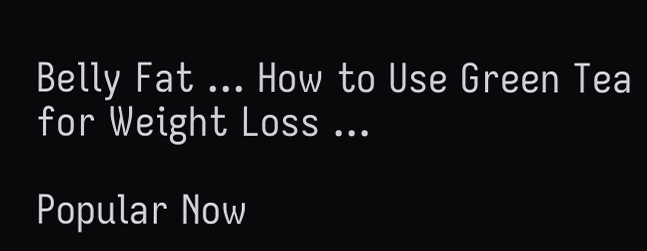Belly Fat ... How to Use Green Tea for Weight Loss ...

Popular Now